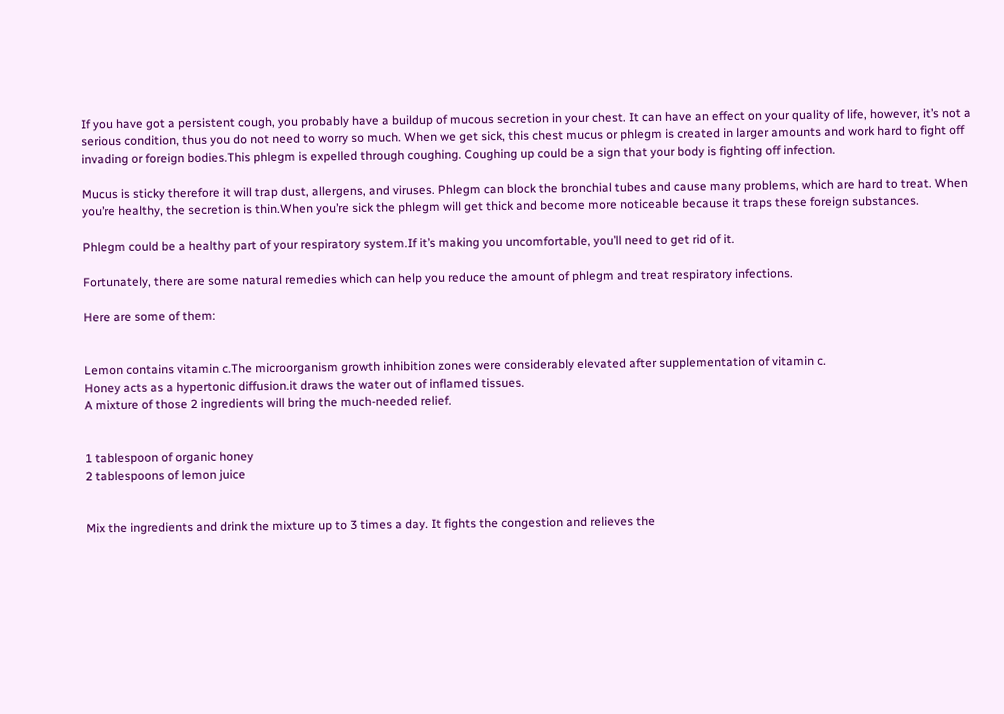If you have got a persistent cough, you probably have a buildup of mucous secretion in your chest. It can have an effect on your quality of life, however, it’s not a serious condition, thus you do not need to worry so much. When we get sick, this chest mucus or phlegm is created in larger amounts and work hard to fight off invading or foreign bodies.This phlegm is expelled through coughing. Coughing up could be a sign that your body is fighting off infection.

Mucus is sticky therefore it will trap dust, allergens, and viruses. Phlegm can block the bronchial tubes and cause many problems, which are hard to treat. When you’re healthy, the secretion is thin.When you’re sick the phlegm will get thick and become more noticeable because it traps these foreign substances.

Phlegm could be a healthy part of your respiratory system.If it’s making you uncomfortable, you’ll need to get rid of it.

Fortunately, there are some natural remedies which can help you reduce the amount of phlegm and treat respiratory infections.

Here are some of them:


Lemon contains vitamin c.The microorganism growth inhibition zones were considerably elevated after supplementation of vitamin c.
Honey acts as a hypertonic diffusion.it draws the water out of inflamed tissues.
A mixture of those 2 ingredients will bring the much-needed relief.


1 tablespoon of organic honey
2 tablespoons of lemon juice


Mix the ingredients and drink the mixture up to 3 times a day. It fights the congestion and relieves the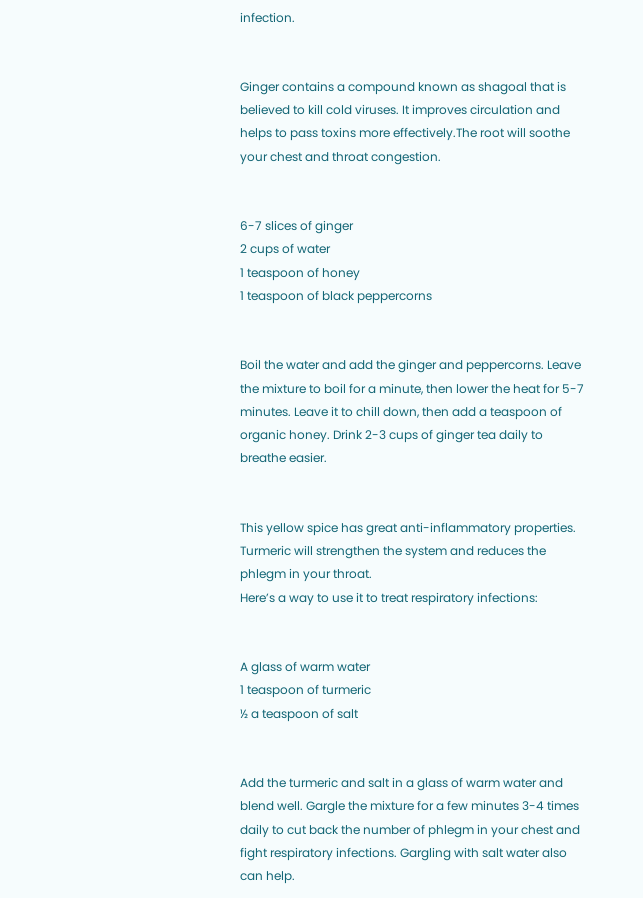infection.


Ginger contains a compound known as shagoal that is believed to kill cold viruses. It improves circulation and helps to pass toxins more effectively.The root will soothe your chest and throat congestion.


6-7 slices of ginger
2 cups of water
1 teaspoon of honey
1 teaspoon of black peppercorns


Boil the water and add the ginger and peppercorns. Leave the mixture to boil for a minute, then lower the heat for 5-7 minutes. Leave it to chill down, then add a teaspoon of organic honey. Drink 2-3 cups of ginger tea daily to breathe easier.


This yellow spice has great anti-inflammatory properties.
Turmeric will strengthen the system and reduces the phlegm in your throat.
Here’s a way to use it to treat respiratory infections:


A glass of warm water
1 teaspoon of turmeric
½ a teaspoon of salt


Add the turmeric and salt in a glass of warm water and blend well. Gargle the mixture for a few minutes 3-4 times daily to cut back the number of phlegm in your chest and fight respiratory infections. Gargling with salt water also can help.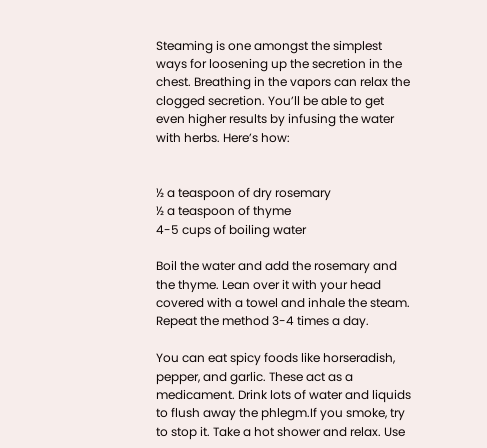Steaming is one amongst the simplest ways for loosening up the secretion in the chest. Breathing in the vapors can relax the clogged secretion. You’ll be able to get even higher results by infusing the water with herbs. Here’s how:


½ a teaspoon of dry rosemary
½ a teaspoon of thyme
4-5 cups of boiling water

Boil the water and add the rosemary and the thyme. Lean over it with your head covered with a towel and inhale the steam. Repeat the method 3-4 times a day.

You can eat spicy foods like horseradish, pepper, and garlic. These act as a medicament. Drink lots of water and liquids to flush away the phlegm.If you smoke, try to stop it. Take a hot shower and relax. Use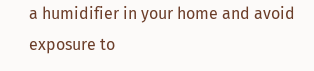a humidifier in your home and avoid exposure to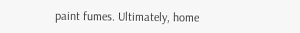paint fumes. Ultimately, home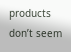products don’t seem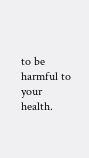to be harmful to your health.